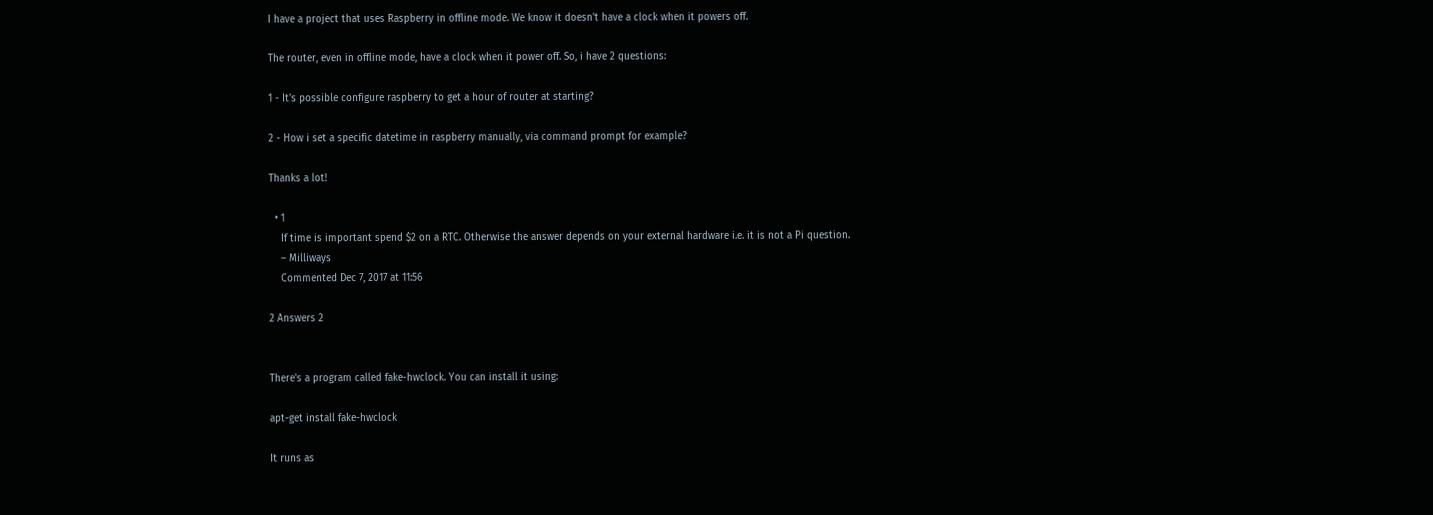I have a project that uses Raspberry in offline mode. We know it doesn't have a clock when it powers off.

The router, even in offline mode, have a clock when it power off. So, i have 2 questions:

1 - It's possible configure raspberry to get a hour of router at starting?

2 - How i set a specific datetime in raspberry manually, via command prompt for example?

Thanks a lot!

  • 1
    If time is important spend $2 on a RTC. Otherwise the answer depends on your external hardware i.e. it is not a Pi question.
    – Milliways
    Commented Dec 7, 2017 at 11:56

2 Answers 2


There's a program called fake-hwclock. You can install it using:

apt-get install fake-hwclock

It runs as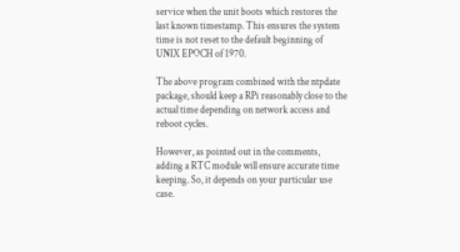service when the unit boots which restores the last known timestamp. This ensures the system time is not reset to the default beginning of UNIX EPOCH of 1970.

The above program combined with the ntpdate package, should keep a RPi reasonably close to the actual time depending on network access and reboot cycles.

However, as pointed out in the comments, adding a RTC module will ensure accurate time keeping. So, it depends on your particular use case.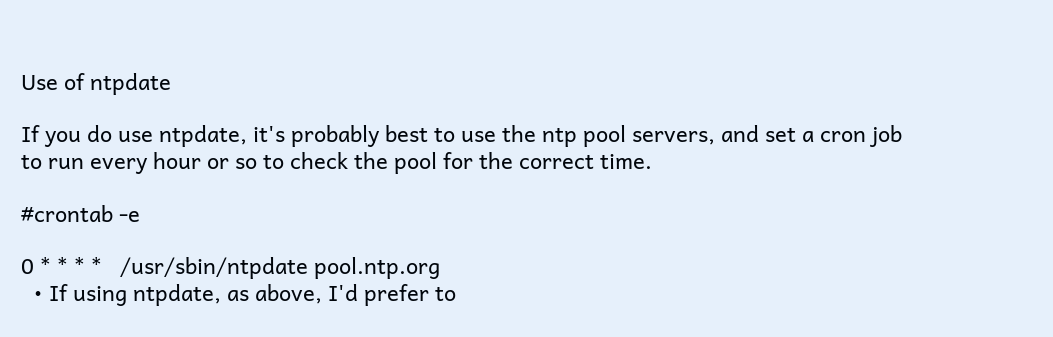Use of ntpdate

If you do use ntpdate, it's probably best to use the ntp pool servers, and set a cron job to run every hour or so to check the pool for the correct time.

#crontab -e

0 * * * *   /usr/sbin/ntpdate pool.ntp.org
  • If using ntpdate, as above, I'd prefer to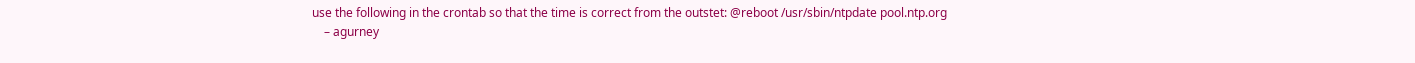use the following in the crontab so that the time is correct from the outstet: @reboot /usr/sbin/ntpdate pool.ntp.org
    – agurney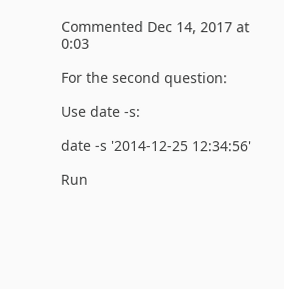Commented Dec 14, 2017 at 0:03

For the second question:

Use date -s:

date -s '2014-12-25 12:34:56'

Run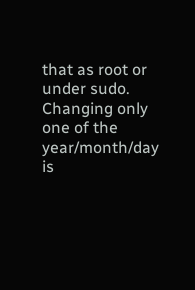that as root or under sudo. Changing only one of the year/month/day is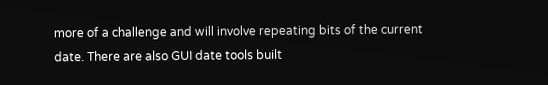more of a challenge and will involve repeating bits of the current date. There are also GUI date tools built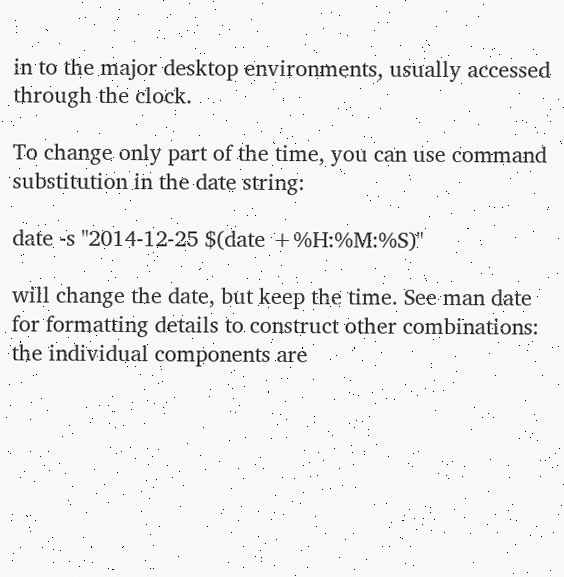in to the major desktop environments, usually accessed through the clock.

To change only part of the time, you can use command substitution in the date string:

date -s "2014-12-25 $(date +%H:%M:%S)"

will change the date, but keep the time. See man date for formatting details to construct other combinations: the individual components are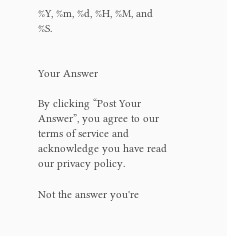%Y, %m, %d, %H, %M, and %S.


Your Answer

By clicking “Post Your Answer”, you agree to our terms of service and acknowledge you have read our privacy policy.

Not the answer you're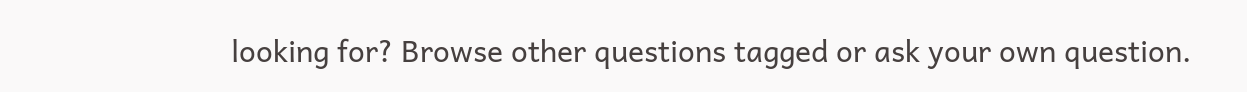looking for? Browse other questions tagged or ask your own question.